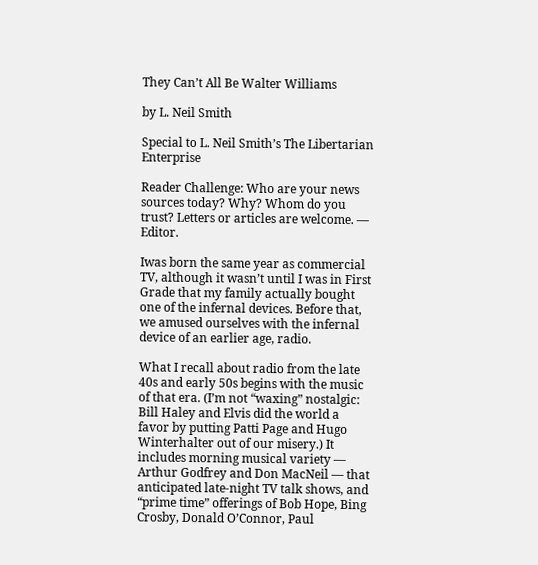They Can’t All Be Walter Williams

by L. Neil Smith

Special to L. Neil Smith’s The Libertarian Enterprise

Reader Challenge: Who are your news sources today? Why? Whom do you trust? Letters or articles are welcome. — Editor.

Iwas born the same year as commercial TV, although it wasn’t until I was in First Grade that my family actually bought one of the infernal devices. Before that, we amused ourselves with the infernal device of an earlier age, radio.

What I recall about radio from the late 40s and early 50s begins with the music of that era. (I’m not “waxing” nostalgic: Bill Haley and Elvis did the world a favor by putting Patti Page and Hugo Winterhalter out of our misery.) It includes morning musical variety — Arthur Godfrey and Don MacNeil — that anticipated late-night TV talk shows, and “prime time” offerings of Bob Hope, Bing Crosby, Donald O’Connor, Paul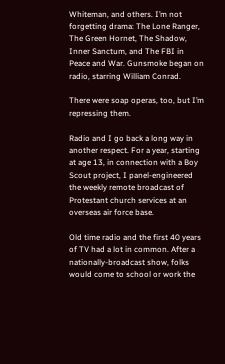Whiteman, and others. I’m not forgetting drama: The Lone Ranger, The Green Hornet, The Shadow, Inner Sanctum, and The FBI in Peace and War. Gunsmoke began on radio, starring William Conrad.

There were soap operas, too, but I’m repressing them.

Radio and I go back a long way in another respect. For a year, starting at age 13, in connection with a Boy Scout project, I panel-engineered the weekly remote broadcast of Protestant church services at an overseas air force base.

Old time radio and the first 40 years of TV had a lot in common. After a nationally-broadcast show, folks would come to school or work the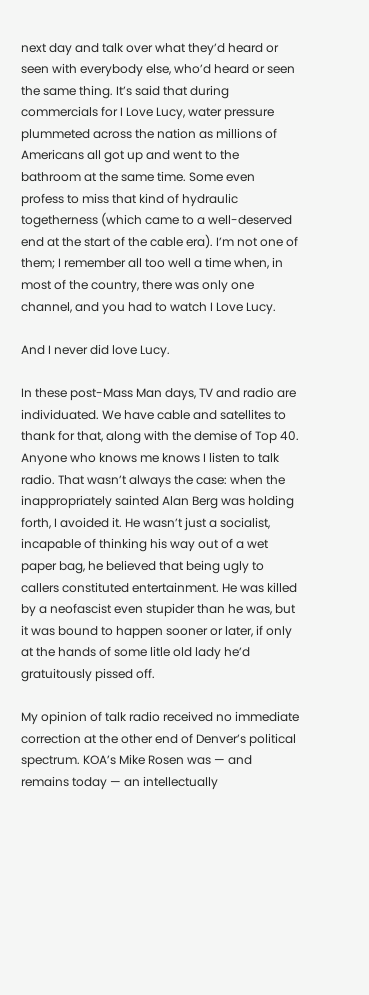next day and talk over what they’d heard or seen with everybody else, who’d heard or seen the same thing. It’s said that during commercials for I Love Lucy, water pressure plummeted across the nation as millions of Americans all got up and went to the bathroom at the same time. Some even profess to miss that kind of hydraulic togetherness (which came to a well-deserved end at the start of the cable era). I’m not one of them; I remember all too well a time when, in most of the country, there was only one channel, and you had to watch I Love Lucy.

And I never did love Lucy.

In these post-Mass Man days, TV and radio are individuated. We have cable and satellites to thank for that, along with the demise of Top 40. Anyone who knows me knows I listen to talk radio. That wasn’t always the case: when the inappropriately sainted Alan Berg was holding forth, I avoided it. He wasn’t just a socialist, incapable of thinking his way out of a wet paper bag, he believed that being ugly to callers constituted entertainment. He was killed by a neofascist even stupider than he was, but it was bound to happen sooner or later, if only at the hands of some litle old lady he’d gratuitously pissed off.

My opinion of talk radio received no immediate correction at the other end of Denver’s political spectrum. KOA’s Mike Rosen was — and remains today — an intellectually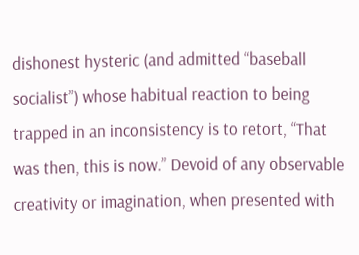dishonest hysteric (and admitted “baseball socialist”) whose habitual reaction to being trapped in an inconsistency is to retort, “That was then, this is now.” Devoid of any observable creativity or imagination, when presented with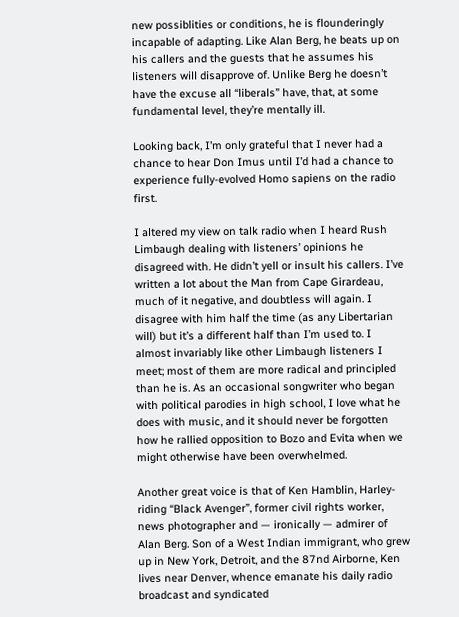new possiblities or conditions, he is flounderingly incapable of adapting. Like Alan Berg, he beats up on his callers and the guests that he assumes his listeners will disapprove of. Unlike Berg he doesn’t have the excuse all “liberals” have, that, at some fundamental level, they’re mentally ill.

Looking back, I’m only grateful that I never had a chance to hear Don Imus until I’d had a chance to experience fully-evolved Homo sapiens on the radio first.

I altered my view on talk radio when I heard Rush Limbaugh dealing with listeners’ opinions he disagreed with. He didn’t yell or insult his callers. I’ve written a lot about the Man from Cape Girardeau, much of it negative, and doubtless will again. I disagree with him half the time (as any Libertarian will) but it’s a different half than I’m used to. I almost invariably like other Limbaugh listeners I meet; most of them are more radical and principled than he is. As an occasional songwriter who began with political parodies in high school, I love what he does with music, and it should never be forgotten how he rallied opposition to Bozo and Evita when we might otherwise have been overwhelmed.

Another great voice is that of Ken Hamblin, Harley-riding “Black Avenger”, former civil rights worker, news photographer and — ironically — admirer of Alan Berg. Son of a West Indian immigrant, who grew up in New York, Detroit, and the 87nd Airborne, Ken lives near Denver, whence emanate his daily radio broadcast and syndicated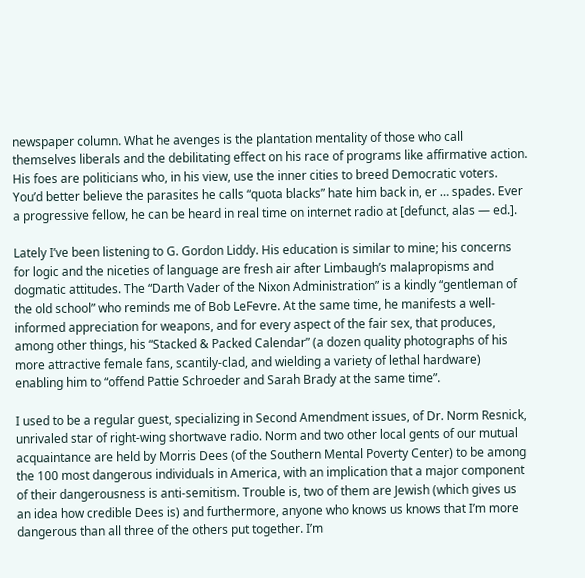newspaper column. What he avenges is the plantation mentality of those who call themselves liberals and the debilitating effect on his race of programs like affirmative action. His foes are politicians who, in his view, use the inner cities to breed Democratic voters. You’d better believe the parasites he calls “quota blacks” hate him back in, er … spades. Ever a progressive fellow, he can be heard in real time on internet radio at [defunct, alas — ed.].

Lately I’ve been listening to G. Gordon Liddy. His education is similar to mine; his concerns for logic and the niceties of language are fresh air after Limbaugh’s malapropisms and dogmatic attitudes. The “Darth Vader of the Nixon Administration” is a kindly “gentleman of the old school” who reminds me of Bob LeFevre. At the same time, he manifests a well-informed appreciation for weapons, and for every aspect of the fair sex, that produces, among other things, his “Stacked & Packed Calendar” (a dozen quality photographs of his more attractive female fans, scantily-clad, and wielding a variety of lethal hardware) enabling him to “offend Pattie Schroeder and Sarah Brady at the same time”.

I used to be a regular guest, specializing in Second Amendment issues, of Dr. Norm Resnick, unrivaled star of right-wing shortwave radio. Norm and two other local gents of our mutual acquaintance are held by Morris Dees (of the Southern Mental Poverty Center) to be among the 100 most dangerous individuals in America, with an implication that a major component of their dangerousness is anti-semitism. Trouble is, two of them are Jewish (which gives us an idea how credible Dees is) and furthermore, anyone who knows us knows that I’m more dangerous than all three of the others put together. I’m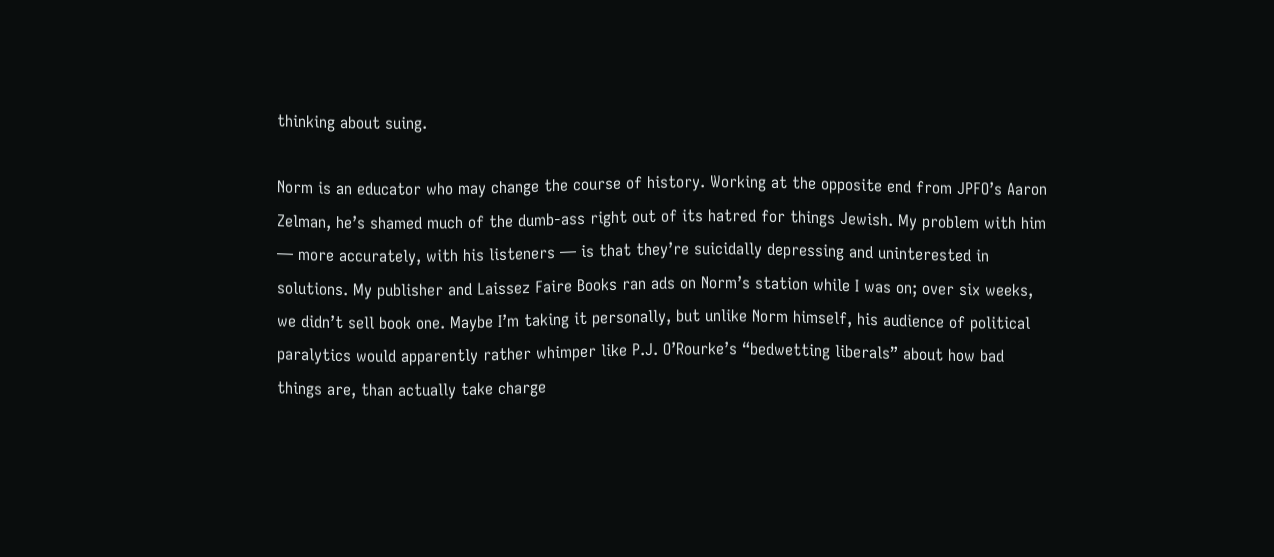thinking about suing.

Norm is an educator who may change the course of history. Working at the opposite end from JPFO’s Aaron Zelman, he’s shamed much of the dumb-ass right out of its hatred for things Jewish. My problem with him — more accurately, with his listeners — is that they’re suicidally depressing and uninterested in solutions. My publisher and Laissez Faire Books ran ads on Norm’s station while I was on; over six weeks, we didn’t sell book one. Maybe I’m taking it personally, but unlike Norm himself, his audience of political paralytics would apparently rather whimper like P.J. O’Rourke’s “bedwetting liberals” about how bad things are, than actually take charge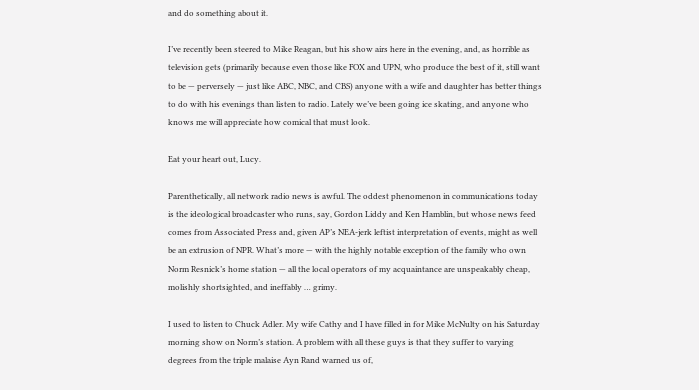and do something about it.

I’ve recently been steered to Mike Reagan, but his show airs here in the evening, and, as horrible as television gets (primarily because even those like FOX and UPN, who produce the best of it, still want to be — perversely — just like ABC, NBC, and CBS) anyone with a wife and daughter has better things to do with his evenings than listen to radio. Lately we’ve been going ice skating, and anyone who knows me will appreciate how comical that must look.

Eat your heart out, Lucy.

Parenthetically, all network radio news is awful. The oddest phenomenon in communications today is the ideological broadcaster who runs, say, Gordon Liddy and Ken Hamblin, but whose news feed comes from Associated Press and, given AP’s NEA-jerk leftist interpretation of events, might as well be an extrusion of NPR. What’s more — with the highly notable exception of the family who own Norm Resnick’s home station — all the local operators of my acquaintance are unspeakably cheap, molishly shortsighted, and ineffably … grimy.

I used to listen to Chuck Adler. My wife Cathy and I have filled in for Mike McNulty on his Saturday morning show on Norm’s station. A problem with all these guys is that they suffer to varying degrees from the triple malaise Ayn Rand warned us of,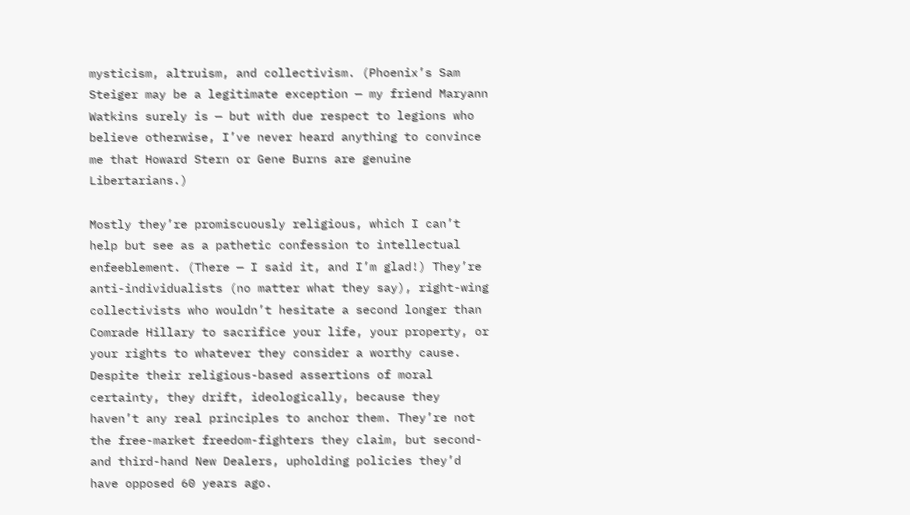mysticism, altruism, and collectivism. (Phoenix’s Sam Steiger may be a legitimate exception — my friend Maryann Watkins surely is — but with due respect to legions who believe otherwise, I’ve never heard anything to convince me that Howard Stern or Gene Burns are genuine Libertarians.)

Mostly they’re promiscuously religious, which I can’t help but see as a pathetic confession to intellectual enfeeblement. (There — I said it, and I’m glad!) They’re anti-individualists (no matter what they say), right-wing collectivists who wouldn’t hesitate a second longer than Comrade Hillary to sacrifice your life, your property, or your rights to whatever they consider a worthy cause. Despite their religious-based assertions of moral certainty, they drift, ideologically, because they haven’t any real principles to anchor them. They’re not the free-market freedom-fighters they claim, but second- and third-hand New Dealers, upholding policies they’d have opposed 60 years ago.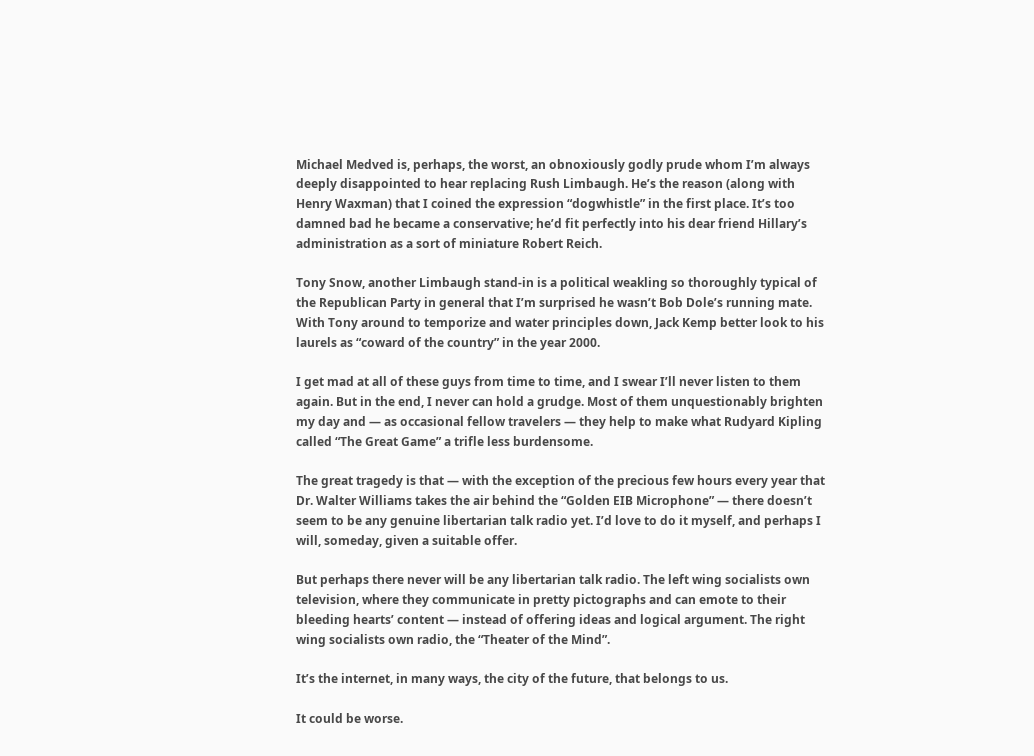Michael Medved is, perhaps, the worst, an obnoxiously godly prude whom I’m always deeply disappointed to hear replacing Rush Limbaugh. He’s the reason (along with Henry Waxman) that I coined the expression “dogwhistle” in the first place. It’s too damned bad he became a conservative; he’d fit perfectly into his dear friend Hillary’s administration as a sort of miniature Robert Reich.

Tony Snow, another Limbaugh stand-in is a political weakling so thoroughly typical of the Republican Party in general that I’m surprised he wasn’t Bob Dole’s running mate. With Tony around to temporize and water principles down, Jack Kemp better look to his laurels as “coward of the country” in the year 2000.

I get mad at all of these guys from time to time, and I swear I’ll never listen to them again. But in the end, I never can hold a grudge. Most of them unquestionably brighten my day and — as occasional fellow travelers — they help to make what Rudyard Kipling called “The Great Game” a trifle less burdensome.

The great tragedy is that — with the exception of the precious few hours every year that Dr. Walter Williams takes the air behind the “Golden EIB Microphone” — there doesn’t seem to be any genuine libertarian talk radio yet. I’d love to do it myself, and perhaps I will, someday, given a suitable offer.

But perhaps there never will be any libertarian talk radio. The left wing socialists own television, where they communicate in pretty pictographs and can emote to their bleeding hearts’ content — instead of offering ideas and logical argument. The right wing socialists own radio, the “Theater of the Mind”.

It’s the internet, in many ways, the city of the future, that belongs to us.

It could be worse.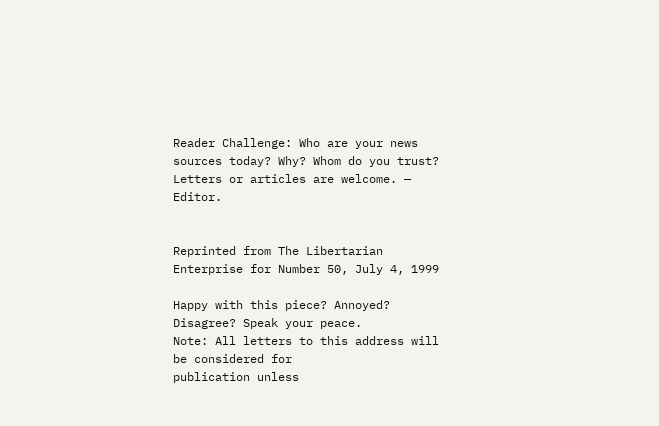Reader Challenge: Who are your news sources today? Why? Whom do you trust? Letters or articles are welcome. — Editor.


Reprinted from The Libertarian Enterprise for Number 50, July 4, 1999

Happy with this piece? Annoyed? Disagree? Speak your peace.
Note: All letters to this address will be considered for
publication unless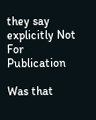they say explicitly Not For Publication

Was that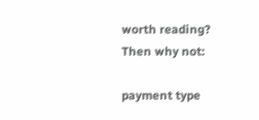worth reading?
Then why not:

payment type